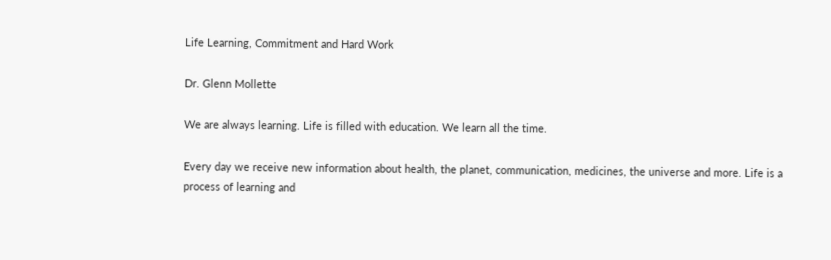Life Learning, Commitment and Hard Work

Dr. Glenn Mollette

We are always learning. Life is filled with education. We learn all the time.

Every day we receive new information about health, the planet, communication, medicines, the universe and more. Life is a process of learning and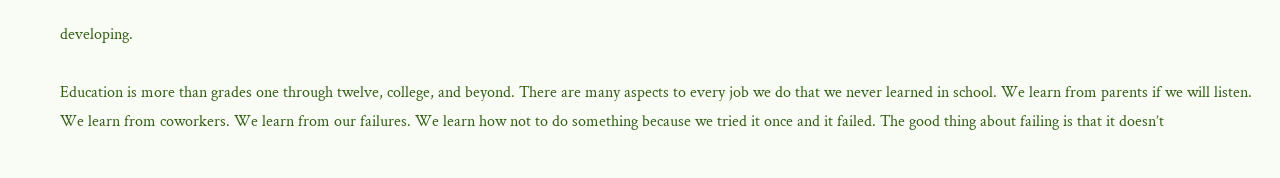developing.

Education is more than grades one through twelve, college, and beyond. There are many aspects to every job we do that we never learned in school. We learn from parents if we will listen. We learn from coworkers. We learn from our failures. We learn how not to do something because we tried it once and it failed. The good thing about failing is that it doesn’t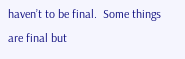haven’t to be final.  Some things are final but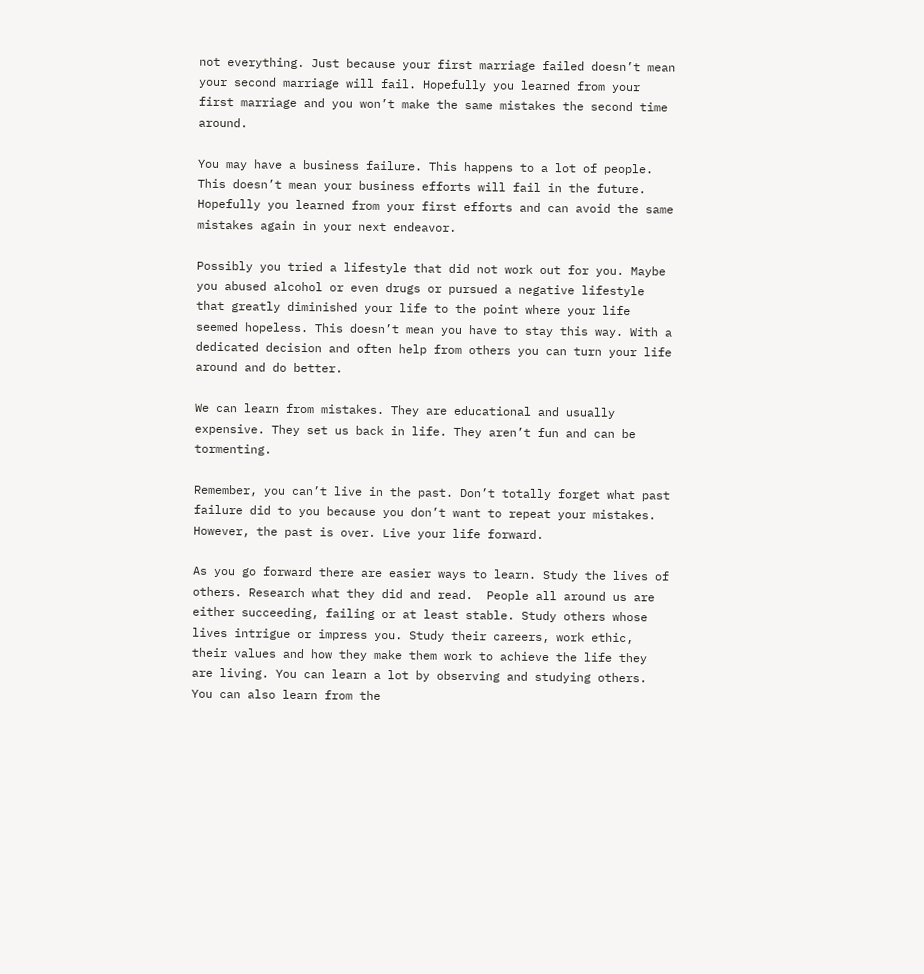not everything. Just because your first marriage failed doesn’t mean your second marriage will fail. Hopefully you learned from your first marriage and you won’t make the same mistakes the second time around.

You may have a business failure. This happens to a lot of people. This doesn’t mean your business efforts will fail in the future. Hopefully you learned from your first efforts and can avoid the same mistakes again in your next endeavor.

Possibly you tried a lifestyle that did not work out for you. Maybe you abused alcohol or even drugs or pursued a negative lifestyle that greatly diminished your life to the point where your life seemed hopeless. This doesn’t mean you have to stay this way. With a dedicated decision and often help from others you can turn your life around and do better.

We can learn from mistakes. They are educational and usually expensive. They set us back in life. They aren’t fun and can be tormenting.

Remember, you can’t live in the past. Don’t totally forget what past failure did to you because you don’t want to repeat your mistakes. However, the past is over. Live your life forward.

As you go forward there are easier ways to learn. Study the lives of others. Research what they did and read.  People all around us are either succeeding, failing or at least stable. Study others whose lives intrigue or impress you. Study their careers, work ethic, their values and how they make them work to achieve the life they are living. You can learn a lot by observing and studying others. You can also learn from the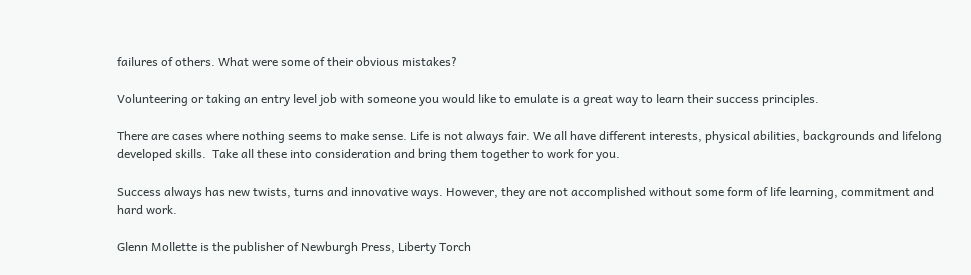failures of others. What were some of their obvious mistakes?

Volunteering or taking an entry level job with someone you would like to emulate is a great way to learn their success principles.

There are cases where nothing seems to make sense. Life is not always fair. We all have different interests, physical abilities, backgrounds and lifelong developed skills.  Take all these into consideration and bring them together to work for you.

Success always has new twists, turns and innovative ways. However, they are not accomplished without some form of life learning, commitment and hard work.

Glenn Mollette is the publisher of Newburgh Press, Liberty Torch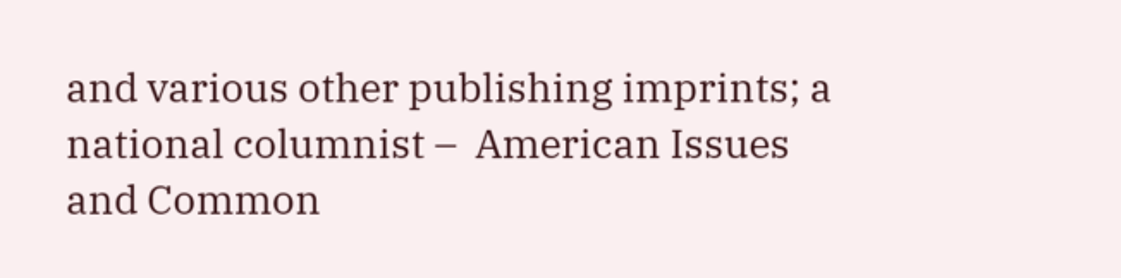and various other publishing imprints; a national columnist –  American Issues and Common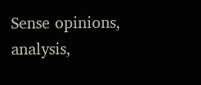Sense opinions, analysis,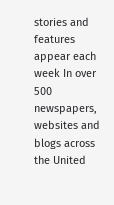stories and features appear each week In over 500 newspapers, websites and blogs across the United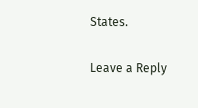States.

Leave a Reply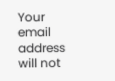Your email address will not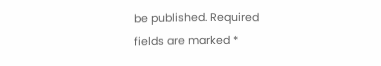be published. Required fields are marked *